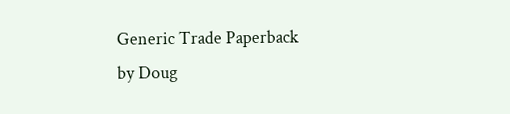Generic Trade Paperback
by Doug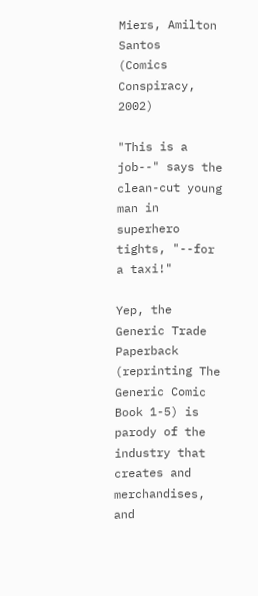Miers, Amilton Santos
(Comics Conspiracy, 2002)

"This is a job--" says the clean-cut young man in superhero tights, "--for a taxi!"

Yep, the Generic Trade Paperback (reprinting The Generic Comic Book 1-5) is parody of the industry that creates and merchandises, and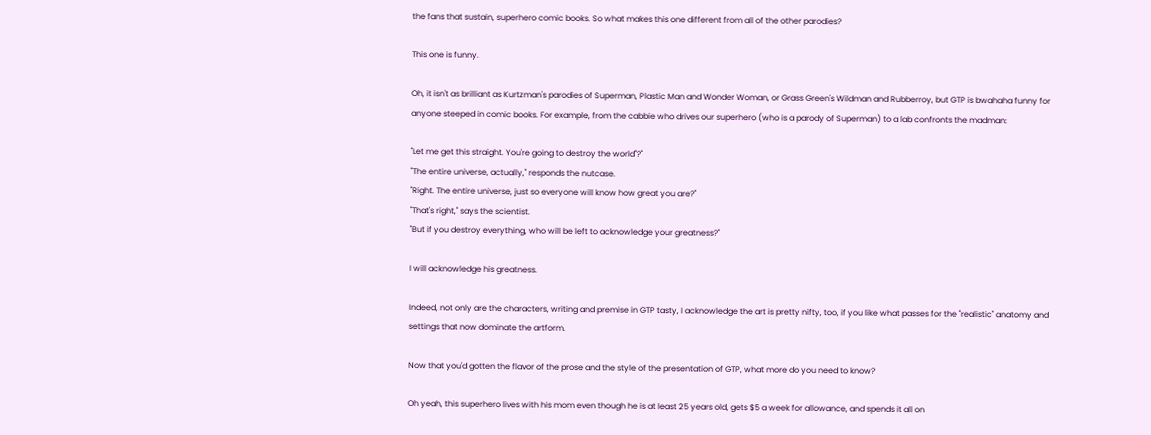the fans that sustain, superhero comic books. So what makes this one different from all of the other parodies?

This one is funny.

Oh, it isn't as brilliant as Kurtzman's parodies of Superman, Plastic Man and Wonder Woman, or Grass Green's Wildman and Rubberroy, but GTP is bwahaha funny for anyone steeped in comic books. For example, from the cabbie who drives our superhero (who is a parody of Superman) to a lab confronts the madman:

"Let me get this straight. You're going to destroy the world"?"
"The entire universe, actually," responds the nutcase.
"Right. The entire universe, just so everyone will know how great you are?"
"That's right," says the scientist.
"But if you destroy everything, who will be left to acknowledge your greatness?"

I will acknowledge his greatness.

Indeed, not only are the characters, writing and premise in GTP tasty, I acknowledge the art is pretty nifty, too, if you like what passes for the "realistic" anatomy and settings that now dominate the artform.

Now that you'd gotten the flavor of the prose and the style of the presentation of GTP, what more do you need to know?

Oh yeah, this superhero lives with his mom even though he is at least 25 years old, gets $5 a week for allowance, and spends it all on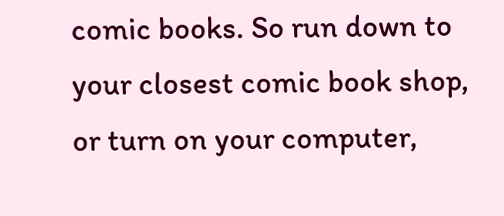comic books. So run down to your closest comic book shop, or turn on your computer,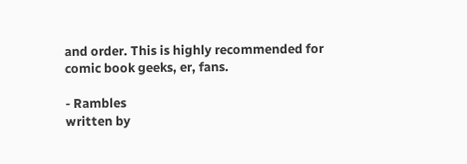and order. This is highly recommended for comic book geeks, er, fans.

- Rambles
written by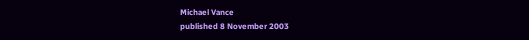Michael Vance
published 8 November 2003